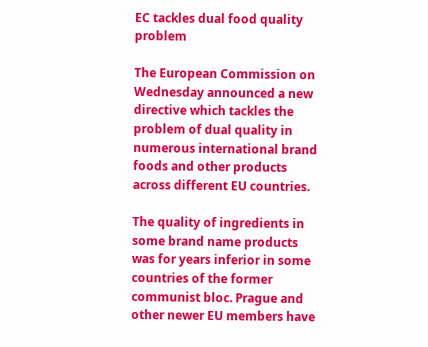EC tackles dual food quality problem

The European Commission on Wednesday announced a new directive which tackles the problem of dual quality in numerous international brand foods and other products across different EU countries.

The quality of ingredients in some brand name products was for years inferior in some countries of the former communist bloc. Prague and other newer EU members have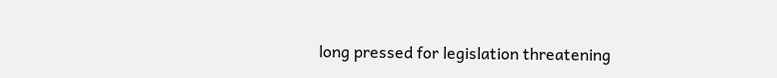long pressed for legislation threatening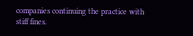companies continuing the practice with stiff fines.